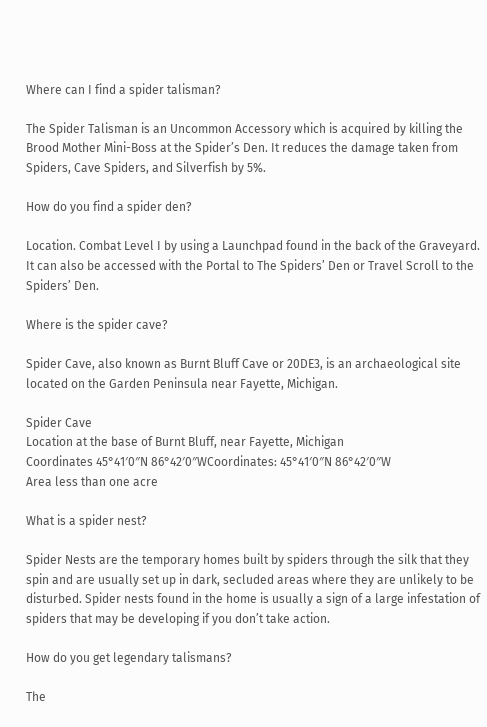Where can I find a spider talisman?

The Spider Talisman is an Uncommon Accessory which is acquired by killing the Brood Mother Mini-Boss at the Spider’s Den. It reduces the damage taken from Spiders, Cave Spiders, and Silverfish by 5%.

How do you find a spider den?

Location. Combat Level I by using a Launchpad found in the back of the Graveyard. It can also be accessed with the Portal to The Spiders’ Den or Travel Scroll to the Spiders’ Den.

Where is the spider cave?

Spider Cave, also known as Burnt Bluff Cave or 20DE3, is an archaeological site located on the Garden Peninsula near Fayette, Michigan.

Spider Cave
Location at the base of Burnt Bluff, near Fayette, Michigan
Coordinates 45°41′0″N 86°42′0″WCoordinates: 45°41′0″N 86°42′0″W
Area less than one acre

What is a spider nest?

Spider Nests are the temporary homes built by spiders through the silk that they spin and are usually set up in dark, secluded areas where they are unlikely to be disturbed. Spider nests found in the home is usually a sign of a large infestation of spiders that may be developing if you don’t take action.

How do you get legendary talismans?

The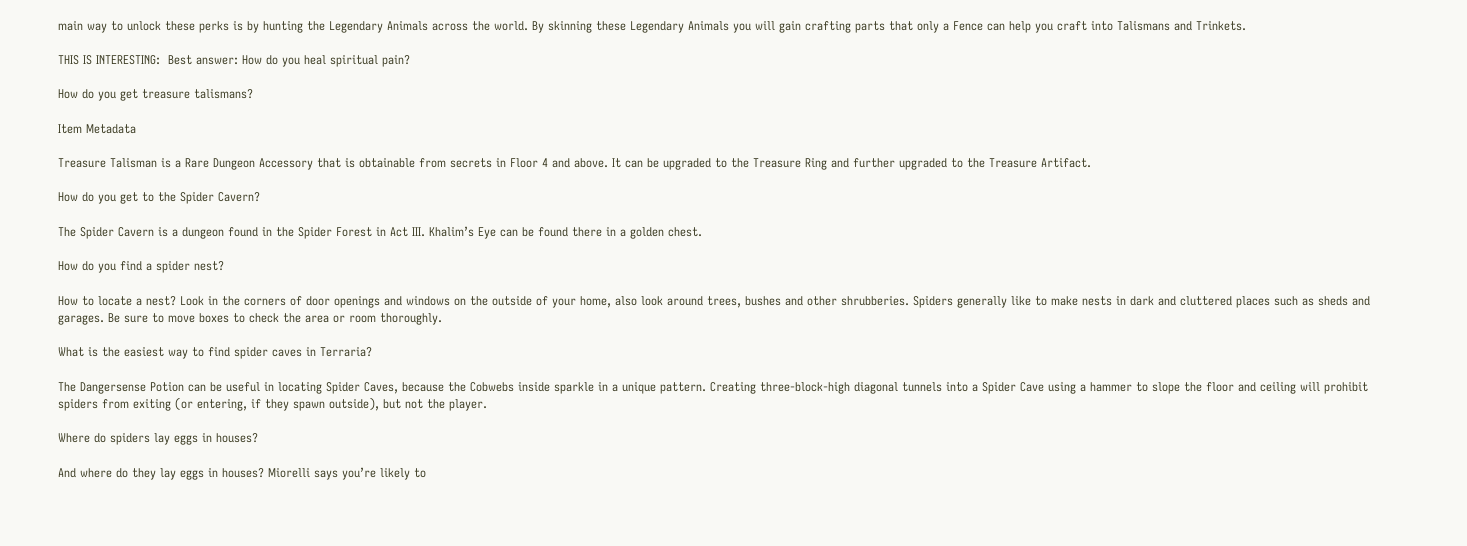main way to unlock these perks is by hunting the Legendary Animals across the world. By skinning these Legendary Animals you will gain crafting parts that only a Fence can help you craft into Talismans and Trinkets.

THIS IS INTERESTING:  Best answer: How do you heal spiritual pain?

How do you get treasure talismans?

Item Metadata

Treasure Talisman is a Rare Dungeon Accessory that is obtainable from secrets in Floor 4 and above. It can be upgraded to the Treasure Ring and further upgraded to the Treasure Artifact.

How do you get to the Spider Cavern?

The Spider Cavern is a dungeon found in the Spider Forest in Act III. Khalim’s Eye can be found there in a golden chest.

How do you find a spider nest?

How to locate a nest? Look in the corners of door openings and windows on the outside of your home, also look around trees, bushes and other shrubberies. Spiders generally like to make nests in dark and cluttered places such as sheds and garages. Be sure to move boxes to check the area or room thoroughly.

What is the easiest way to find spider caves in Terraria?

The Dangersense Potion can be useful in locating Spider Caves, because the Cobwebs inside sparkle in a unique pattern. Creating three-block-high diagonal tunnels into a Spider Cave using a hammer to slope the floor and ceiling will prohibit spiders from exiting (or entering, if they spawn outside), but not the player.

Where do spiders lay eggs in houses?

And where do they lay eggs in houses? Miorelli says you’re likely to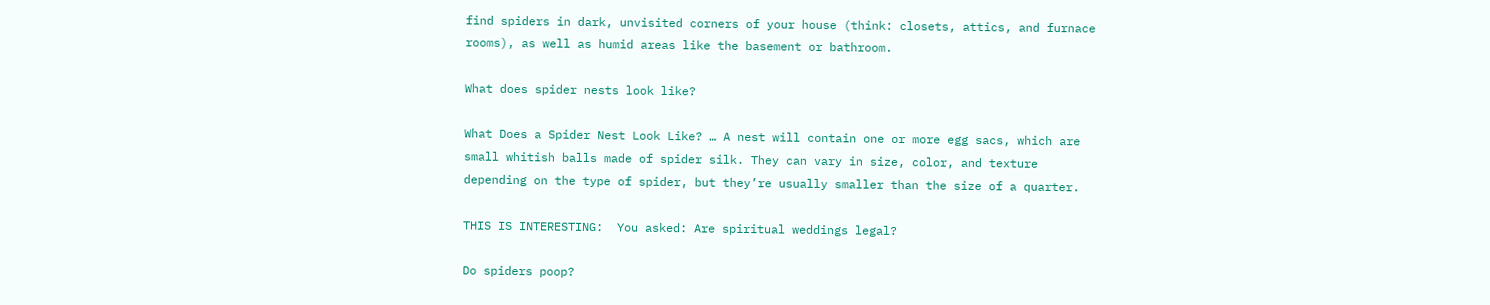find spiders in dark, unvisited corners of your house (think: closets, attics, and furnace rooms), as well as humid areas like the basement or bathroom.

What does spider nests look like?

What Does a Spider Nest Look Like? … A nest will contain one or more egg sacs, which are small whitish balls made of spider silk. They can vary in size, color, and texture depending on the type of spider, but they’re usually smaller than the size of a quarter.

THIS IS INTERESTING:  You asked: Are spiritual weddings legal?

Do spiders poop?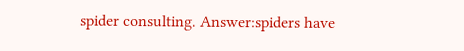spider consulting. Answer:spiders have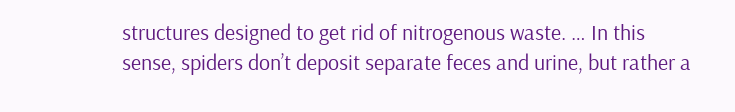structures designed to get rid of nitrogenous waste. … In this sense, spiders don’t deposit separate feces and urine, but rather a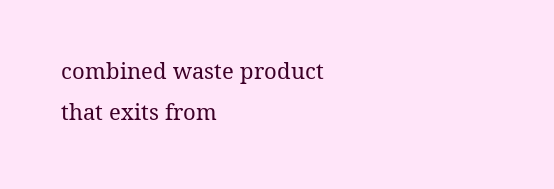combined waste product that exits from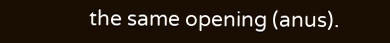the same opening (anus).